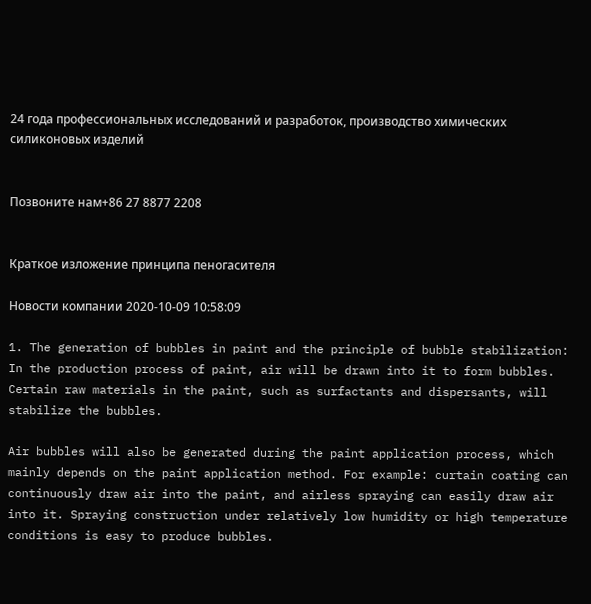24 года профессиональных исследований и разработок, производство химических силиконовых изделий


Позвоните нам+86 27 8877 2208


Краткое изложение принципа пеногасителя

Новости компании 2020-10-09 10:58:09

1. The generation of bubbles in paint and the principle of bubble stabilization:
In the production process of paint, air will be drawn into it to form bubbles. Certain raw materials in the paint, such as surfactants and dispersants, will stabilize the bubbles.

Air bubbles will also be generated during the paint application process, which mainly depends on the paint application method. For example: curtain coating can continuously draw air into the paint, and airless spraying can easily draw air into it. Spraying construction under relatively low humidity or high temperature conditions is easy to produce bubbles.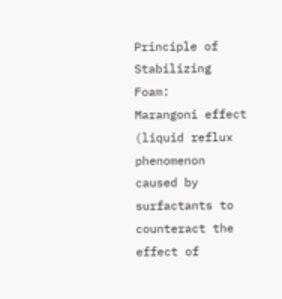Principle of Stabilizing Foam:
Marangoni effect (liquid reflux phenomenon caused by surfactants to counteract the effect of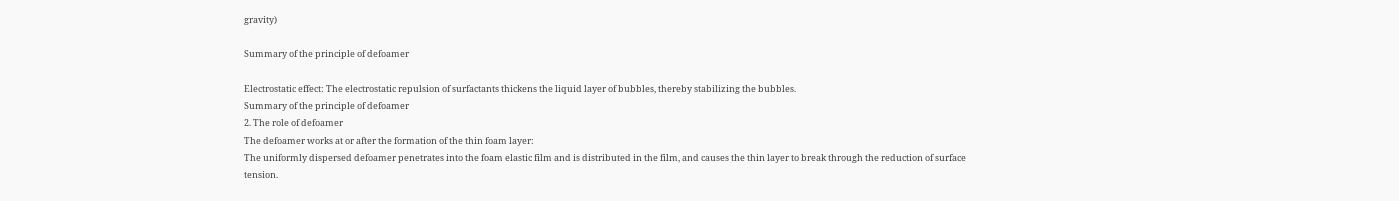gravity)

Summary of the principle of defoamer

Electrostatic effect: The electrostatic repulsion of surfactants thickens the liquid layer of bubbles, thereby stabilizing the bubbles.
Summary of the principle of defoamer
2. The role of defoamer
The defoamer works at or after the formation of the thin foam layer:
The uniformly dispersed defoamer penetrates into the foam elastic film and is distributed in the film, and causes the thin layer to break through the reduction of surface tension.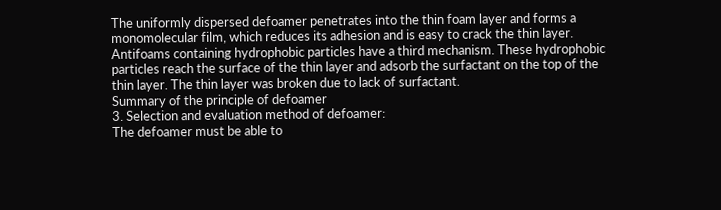The uniformly dispersed defoamer penetrates into the thin foam layer and forms a monomolecular film, which reduces its adhesion and is easy to crack the thin layer.
Antifoams containing hydrophobic particles have a third mechanism. These hydrophobic particles reach the surface of the thin layer and adsorb the surfactant on the top of the thin layer. The thin layer was broken due to lack of surfactant.
Summary of the principle of defoamer
3. Selection and evaluation method of defoamer:
The defoamer must be able to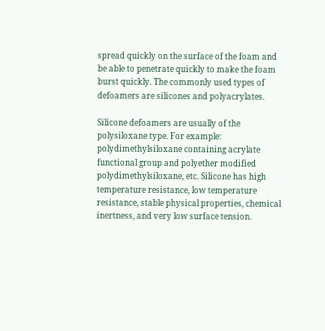spread quickly on the surface of the foam and be able to penetrate quickly to make the foam burst quickly. The commonly used types of defoamers are silicones and polyacrylates.

Silicone defoamers are usually of the polysiloxane type. For example: polydimethylsiloxane containing acrylate functional group and polyether modified polydimethylsiloxane, etc. Silicone has high temperature resistance, low temperature resistance, stable physical properties, chemical inertness, and very low surface tension.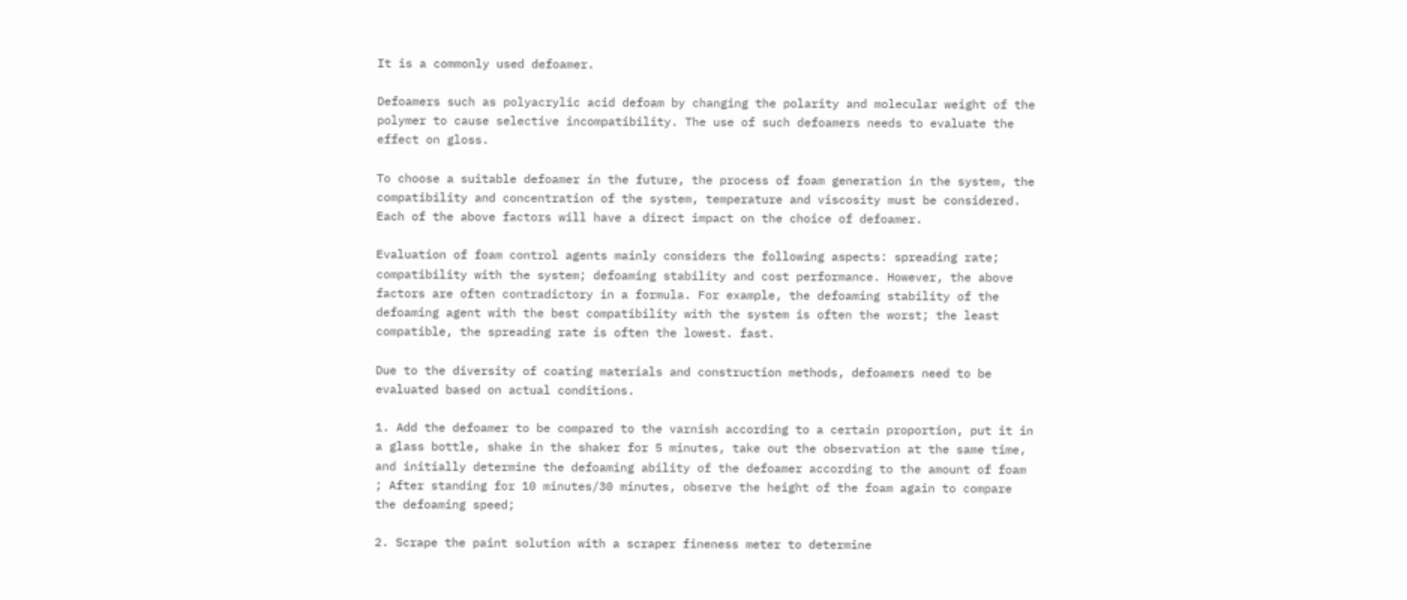It is a commonly used defoamer.

Defoamers such as polyacrylic acid defoam by changing the polarity and molecular weight of the polymer to cause selective incompatibility. The use of such defoamers needs to evaluate the effect on gloss.

To choose a suitable defoamer in the future, the process of foam generation in the system, the compatibility and concentration of the system, temperature and viscosity must be considered. Each of the above factors will have a direct impact on the choice of defoamer.

Evaluation of foam control agents mainly considers the following aspects: spreading rate; compatibility with the system; defoaming stability and cost performance. However, the above factors are often contradictory in a formula. For example, the defoaming stability of the defoaming agent with the best compatibility with the system is often the worst; the least compatible, the spreading rate is often the lowest. fast.

Due to the diversity of coating materials and construction methods, defoamers need to be evaluated based on actual conditions.

1. Add the defoamer to be compared to the varnish according to a certain proportion, put it in a glass bottle, shake in the shaker for 5 minutes, take out the observation at the same time, and initially determine the defoaming ability of the defoamer according to the amount of foam ; After standing for 10 minutes/30 minutes, observe the height of the foam again to compare the defoaming speed;

2. Scrape the paint solution with a scraper fineness meter to determine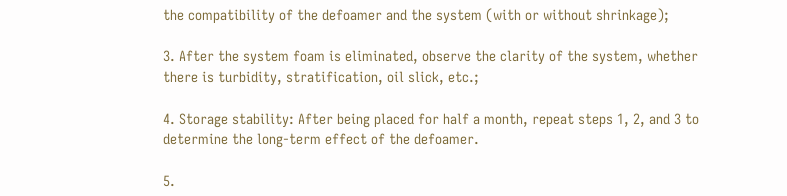the compatibility of the defoamer and the system (with or without shrinkage);

3. After the system foam is eliminated, observe the clarity of the system, whether there is turbidity, stratification, oil slick, etc.;

4. Storage stability: After being placed for half a month, repeat steps 1, 2, and 3 to determine the long-term effect of the defoamer.

5.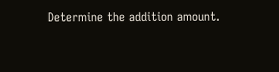Determine the addition amount.